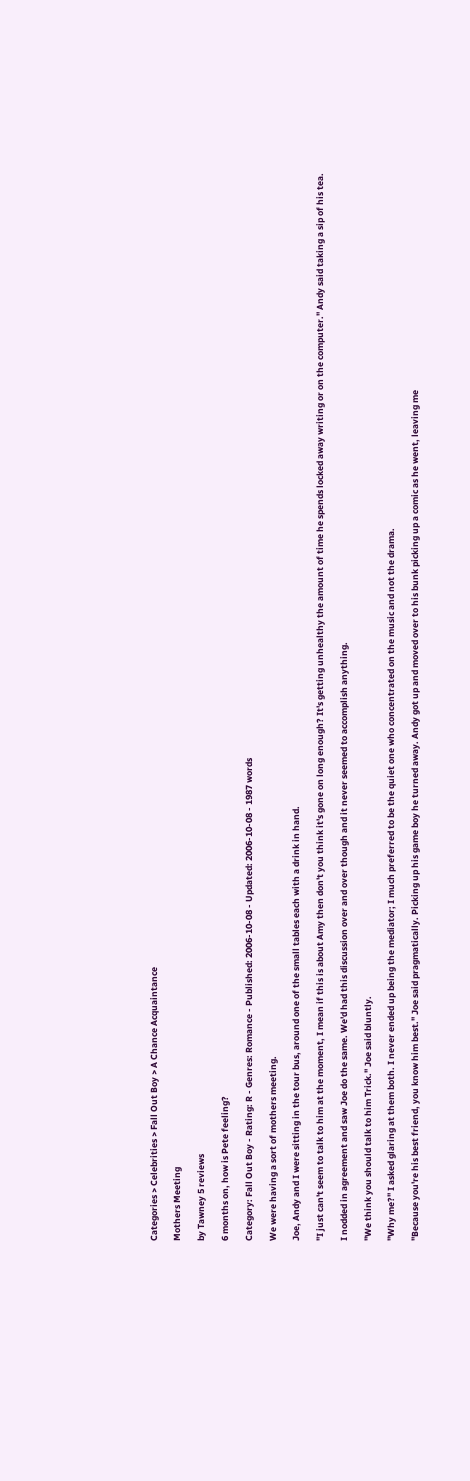Categories > Celebrities > Fall Out Boy > A Chance Acquaintance

Mothers Meeting

by Tawney 5 reviews

6 months on, how is Pete feeling?

Category: Fall Out Boy - Rating: R - Genres: Romance - Published: 2006-10-08 - Updated: 2006-10-08 - 1987 words

We were having a sort of mothers meeting.

Joe, Andy and I were sitting in the tour bus, around one of the small tables each with a drink in hand.

"I just can't seem to talk to him at the moment, I mean if this is about Amy then don't you think it's gone on long enough? It's getting unhealthy the amount of time he spends locked away writing or on the computer." Andy said taking a sip of his tea.

I nodded in agreement and saw Joe do the same. We'd had this discussion over and over though and it never seemed to accomplish anything.

"We think you should talk to him Trick." Joe said bluntly.

"Why me?" I asked glaring at them both. I never ended up being the mediator; I much preferred to be the quiet one who concentrated on the music and not the drama.

"Because you're his best friend, you know him best." Joe said pragmatically. Picking up his game boy he turned away. Andy got up and moved over to his bunk picking up a comic as he went, leaving me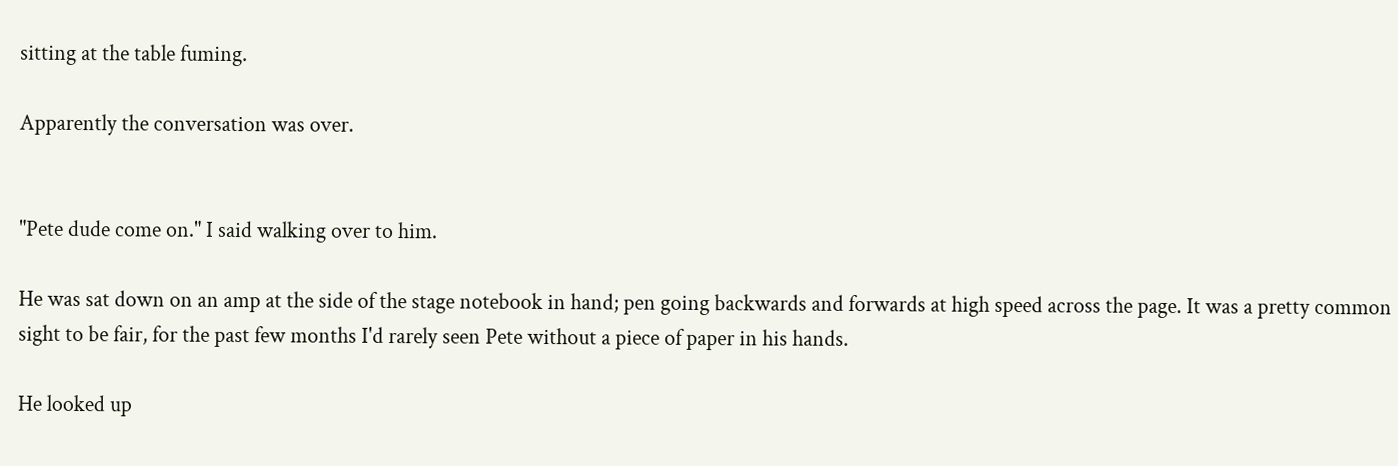sitting at the table fuming.

Apparently the conversation was over.


"Pete dude come on." I said walking over to him.

He was sat down on an amp at the side of the stage notebook in hand; pen going backwards and forwards at high speed across the page. It was a pretty common sight to be fair, for the past few months I'd rarely seen Pete without a piece of paper in his hands.

He looked up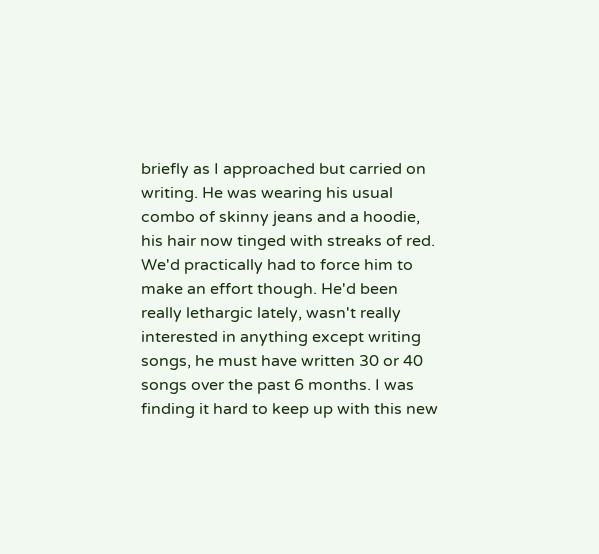briefly as I approached but carried on writing. He was wearing his usual combo of skinny jeans and a hoodie, his hair now tinged with streaks of red. We'd practically had to force him to make an effort though. He'd been really lethargic lately, wasn't really interested in anything except writing songs, he must have written 30 or 40 songs over the past 6 months. I was finding it hard to keep up with this new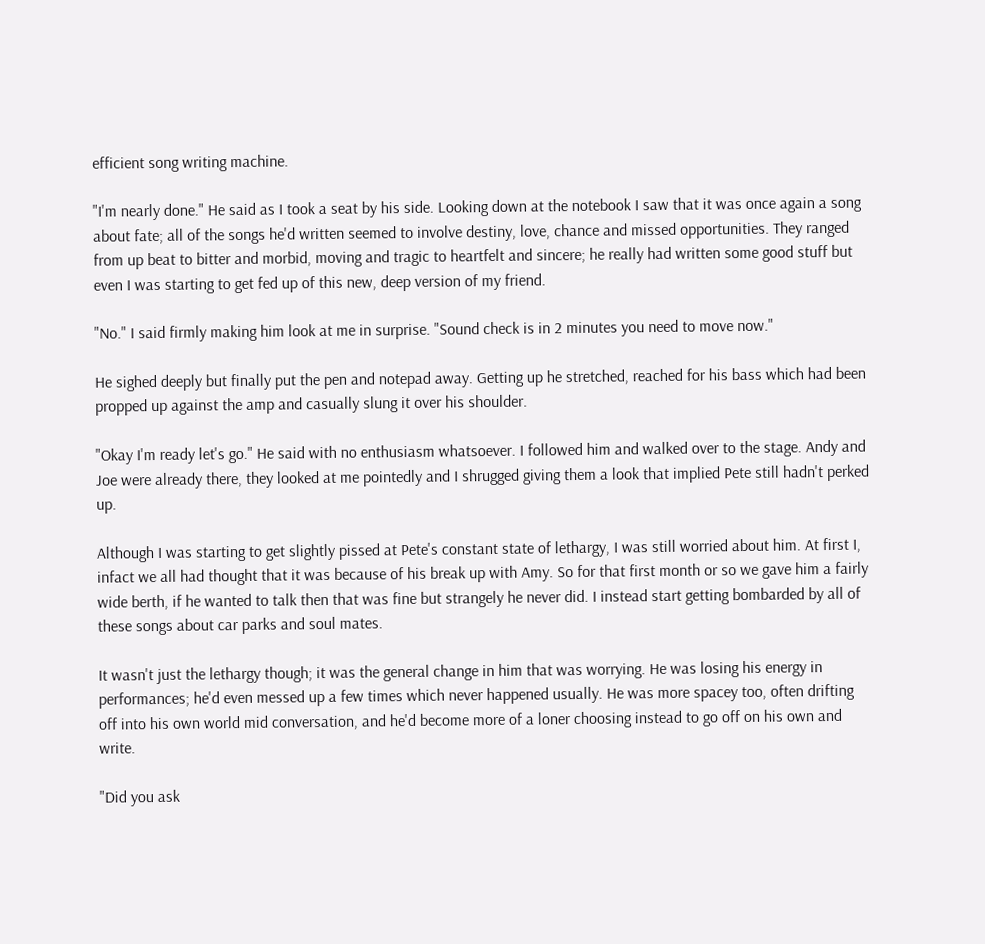efficient song writing machine.

"I'm nearly done." He said as I took a seat by his side. Looking down at the notebook I saw that it was once again a song about fate; all of the songs he'd written seemed to involve destiny, love, chance and missed opportunities. They ranged from up beat to bitter and morbid, moving and tragic to heartfelt and sincere; he really had written some good stuff but even I was starting to get fed up of this new, deep version of my friend.

"No." I said firmly making him look at me in surprise. "Sound check is in 2 minutes you need to move now."

He sighed deeply but finally put the pen and notepad away. Getting up he stretched, reached for his bass which had been propped up against the amp and casually slung it over his shoulder.

"Okay I'm ready let's go." He said with no enthusiasm whatsoever. I followed him and walked over to the stage. Andy and Joe were already there, they looked at me pointedly and I shrugged giving them a look that implied Pete still hadn't perked up.

Although I was starting to get slightly pissed at Pete's constant state of lethargy, I was still worried about him. At first I, infact we all had thought that it was because of his break up with Amy. So for that first month or so we gave him a fairly wide berth, if he wanted to talk then that was fine but strangely he never did. I instead start getting bombarded by all of these songs about car parks and soul mates.

It wasn't just the lethargy though; it was the general change in him that was worrying. He was losing his energy in performances; he'd even messed up a few times which never happened usually. He was more spacey too, often drifting off into his own world mid conversation, and he'd become more of a loner choosing instead to go off on his own and write.

"Did you ask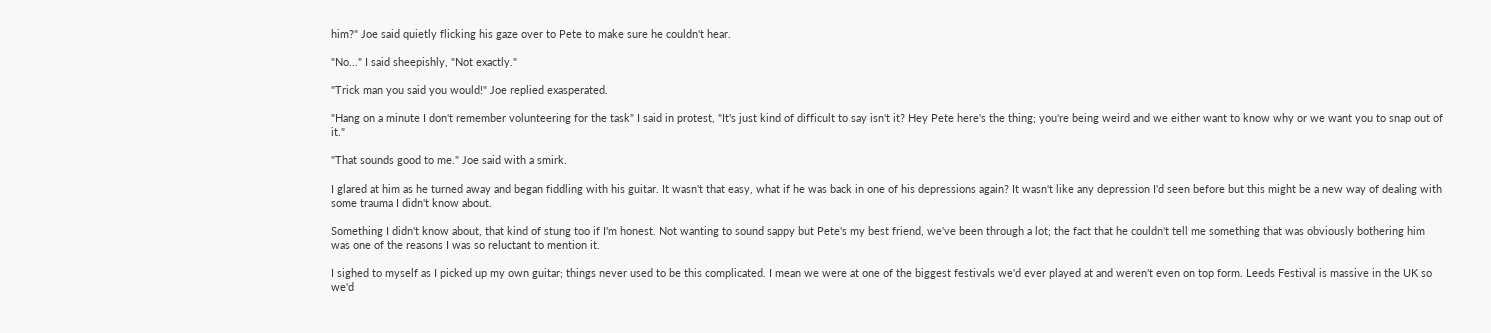him?" Joe said quietly flicking his gaze over to Pete to make sure he couldn't hear.

"No..." I said sheepishly, "Not exactly."

"Trick man you said you would!" Joe replied exasperated.

"Hang on a minute I don't remember volunteering for the task" I said in protest, "It's just kind of difficult to say isn't it? Hey Pete here's the thing; you're being weird and we either want to know why or we want you to snap out of it."

"That sounds good to me." Joe said with a smirk.

I glared at him as he turned away and began fiddling with his guitar. It wasn't that easy, what if he was back in one of his depressions again? It wasn't like any depression I'd seen before but this might be a new way of dealing with some trauma I didn't know about.

Something I didn't know about, that kind of stung too if I'm honest. Not wanting to sound sappy but Pete's my best friend, we've been through a lot; the fact that he couldn't tell me something that was obviously bothering him was one of the reasons I was so reluctant to mention it.

I sighed to myself as I picked up my own guitar; things never used to be this complicated. I mean we were at one of the biggest festivals we'd ever played at and weren't even on top form. Leeds Festival is massive in the UK so we'd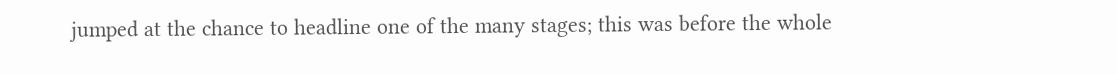jumped at the chance to headline one of the many stages; this was before the whole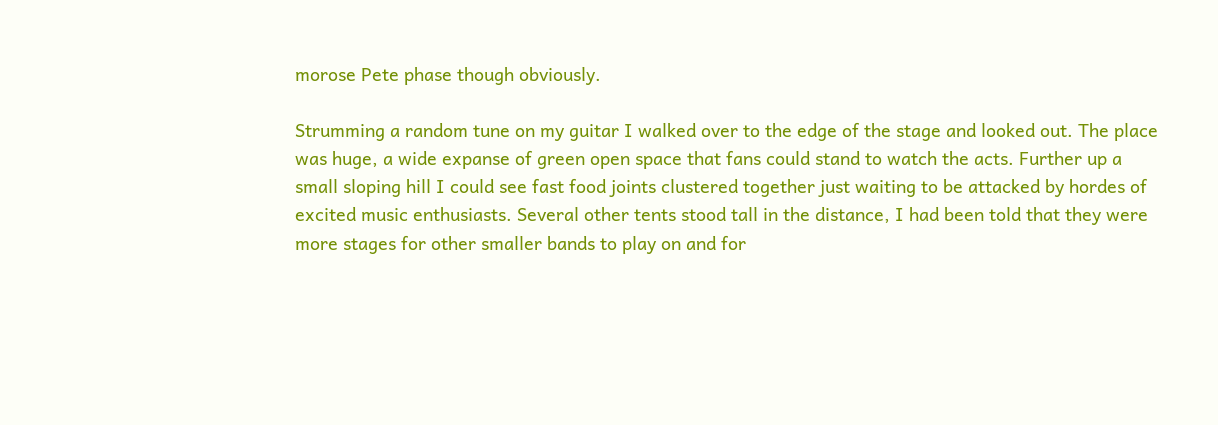morose Pete phase though obviously.

Strumming a random tune on my guitar I walked over to the edge of the stage and looked out. The place was huge, a wide expanse of green open space that fans could stand to watch the acts. Further up a small sloping hill I could see fast food joints clustered together just waiting to be attacked by hordes of excited music enthusiasts. Several other tents stood tall in the distance, I had been told that they were more stages for other smaller bands to play on and for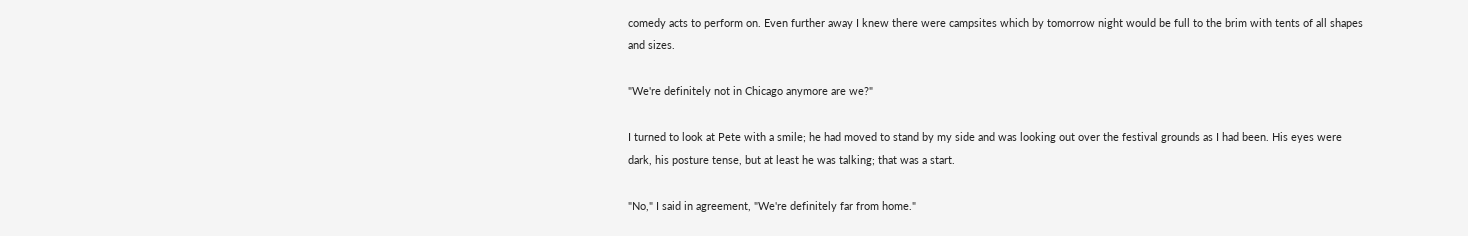comedy acts to perform on. Even further away I knew there were campsites which by tomorrow night would be full to the brim with tents of all shapes and sizes.

"We're definitely not in Chicago anymore are we?"

I turned to look at Pete with a smile; he had moved to stand by my side and was looking out over the festival grounds as I had been. His eyes were dark, his posture tense, but at least he was talking; that was a start.

"No," I said in agreement, "We're definitely far from home."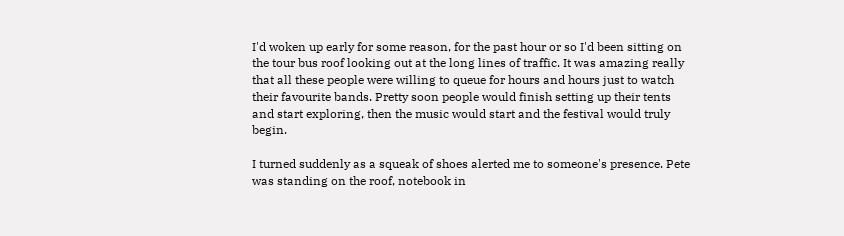I'd woken up early for some reason, for the past hour or so I'd been sitting on the tour bus roof looking out at the long lines of traffic. It was amazing really that all these people were willing to queue for hours and hours just to watch their favourite bands. Pretty soon people would finish setting up their tents and start exploring, then the music would start and the festival would truly begin.

I turned suddenly as a squeak of shoes alerted me to someone's presence. Pete was standing on the roof, notebook in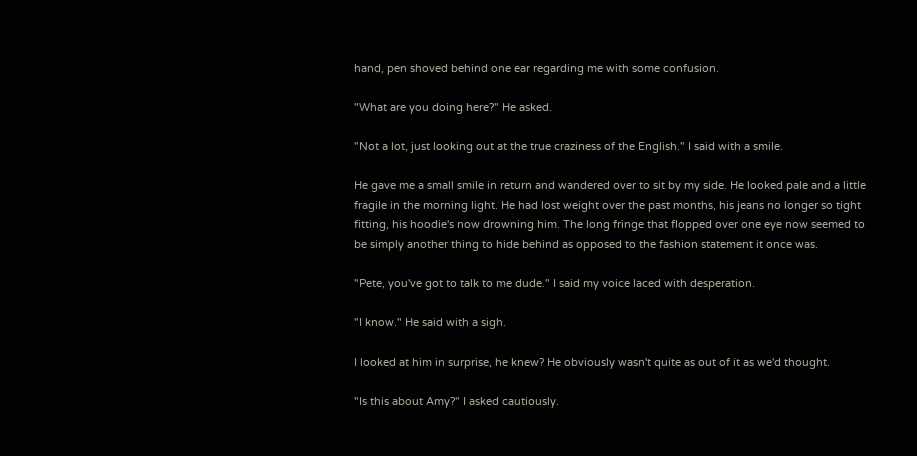hand, pen shoved behind one ear regarding me with some confusion.

"What are you doing here?" He asked.

"Not a lot, just looking out at the true craziness of the English." I said with a smile.

He gave me a small smile in return and wandered over to sit by my side. He looked pale and a little fragile in the morning light. He had lost weight over the past months, his jeans no longer so tight fitting, his hoodie's now drowning him. The long fringe that flopped over one eye now seemed to be simply another thing to hide behind as opposed to the fashion statement it once was.

"Pete, you've got to talk to me dude." I said my voice laced with desperation.

"I know." He said with a sigh.

I looked at him in surprise, he knew? He obviously wasn't quite as out of it as we'd thought.

"Is this about Amy?" I asked cautiously.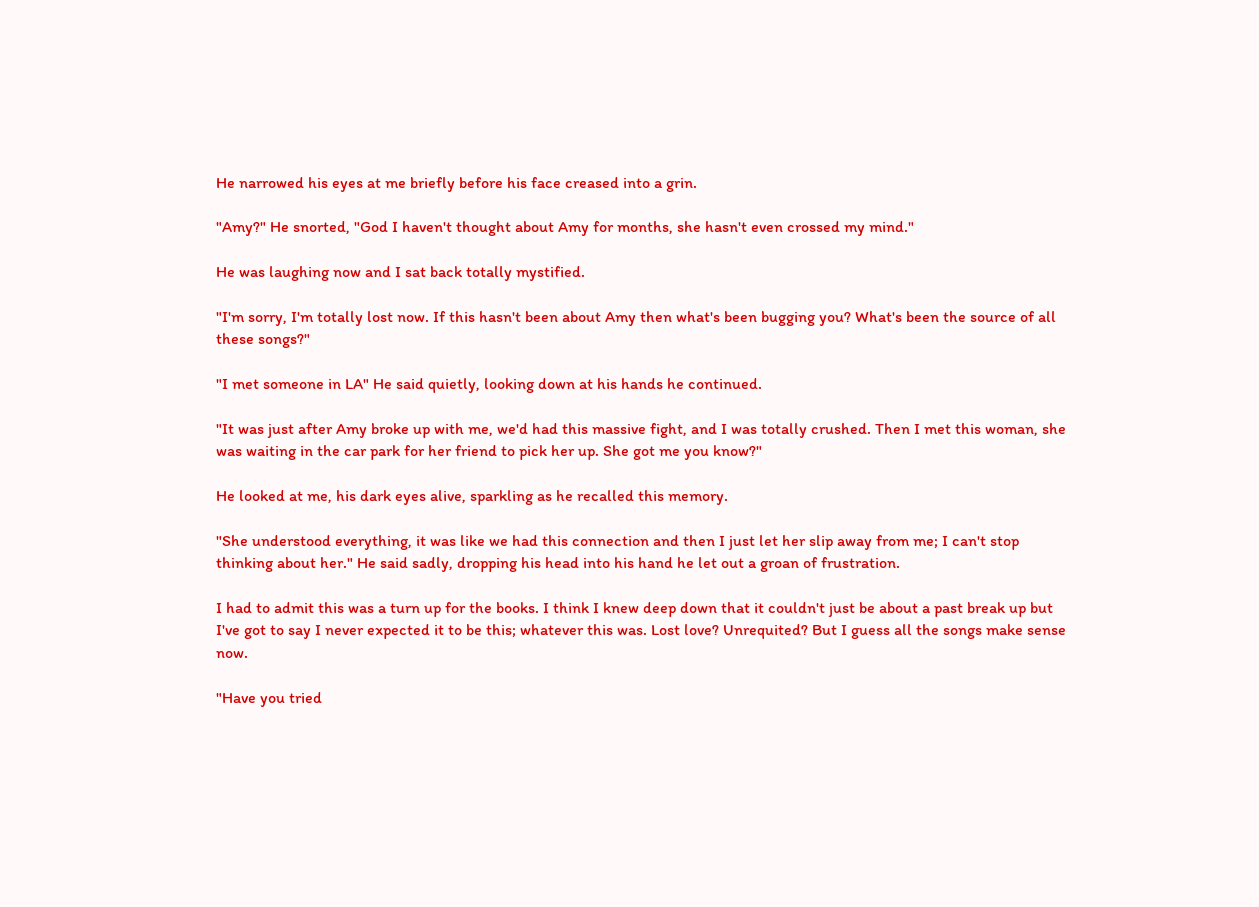He narrowed his eyes at me briefly before his face creased into a grin.

"Amy?" He snorted, "God I haven't thought about Amy for months, she hasn't even crossed my mind."

He was laughing now and I sat back totally mystified.

"I'm sorry, I'm totally lost now. If this hasn't been about Amy then what's been bugging you? What's been the source of all these songs?"

"I met someone in LA" He said quietly, looking down at his hands he continued.

"It was just after Amy broke up with me, we'd had this massive fight, and I was totally crushed. Then I met this woman, she was waiting in the car park for her friend to pick her up. She got me you know?"

He looked at me, his dark eyes alive, sparkling as he recalled this memory.

"She understood everything, it was like we had this connection and then I just let her slip away from me; I can't stop thinking about her." He said sadly, dropping his head into his hand he let out a groan of frustration.

I had to admit this was a turn up for the books. I think I knew deep down that it couldn't just be about a past break up but I've got to say I never expected it to be this; whatever this was. Lost love? Unrequited? But I guess all the songs make sense now.

"Have you tried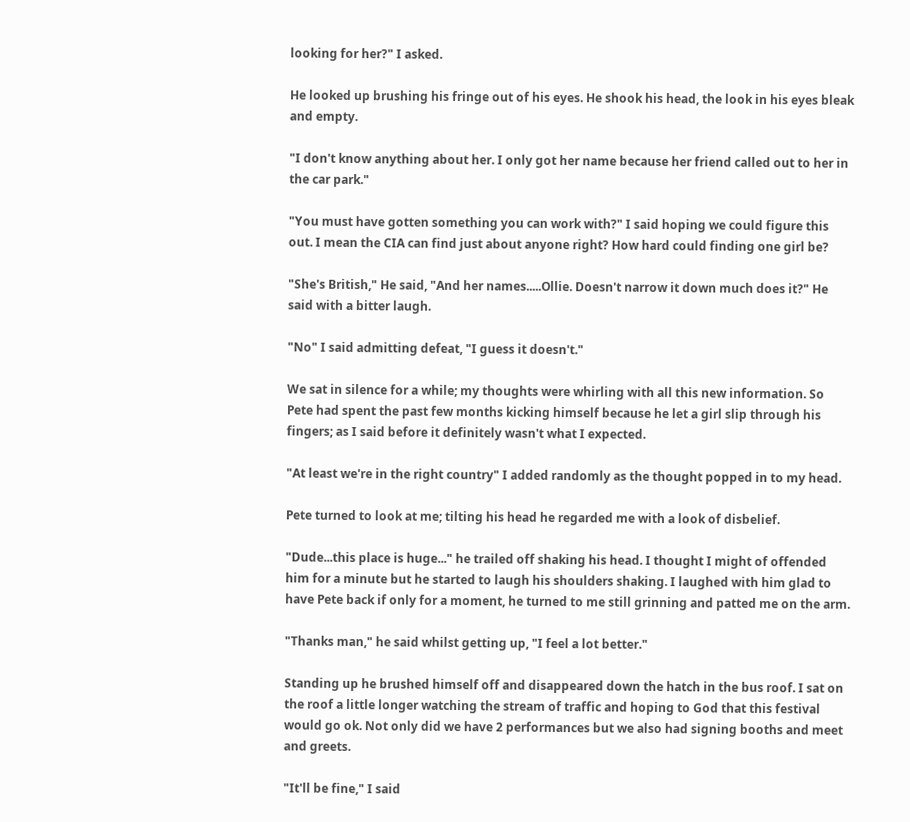looking for her?" I asked.

He looked up brushing his fringe out of his eyes. He shook his head, the look in his eyes bleak and empty.

"I don't know anything about her. I only got her name because her friend called out to her in the car park."

"You must have gotten something you can work with?" I said hoping we could figure this out. I mean the CIA can find just about anyone right? How hard could finding one girl be?

"She's British," He said, "And her names.....Ollie. Doesn't narrow it down much does it?" He said with a bitter laugh.

"No" I said admitting defeat, "I guess it doesn't."

We sat in silence for a while; my thoughts were whirling with all this new information. So Pete had spent the past few months kicking himself because he let a girl slip through his fingers; as I said before it definitely wasn't what I expected.

"At least we're in the right country" I added randomly as the thought popped in to my head.

Pete turned to look at me; tilting his head he regarded me with a look of disbelief.

"Dude...this place is huge..." he trailed off shaking his head. I thought I might of offended him for a minute but he started to laugh his shoulders shaking. I laughed with him glad to have Pete back if only for a moment, he turned to me still grinning and patted me on the arm.

"Thanks man," he said whilst getting up, "I feel a lot better."

Standing up he brushed himself off and disappeared down the hatch in the bus roof. I sat on the roof a little longer watching the stream of traffic and hoping to God that this festival would go ok. Not only did we have 2 performances but we also had signing booths and meet and greets.

"It'll be fine," I said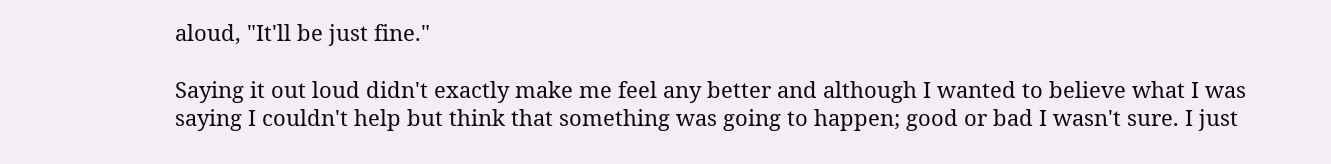aloud, "It'll be just fine."

Saying it out loud didn't exactly make me feel any better and although I wanted to believe what I was saying I couldn't help but think that something was going to happen; good or bad I wasn't sure. I just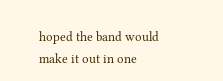hoped the band would make it out in one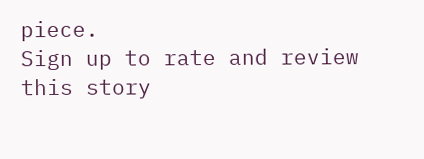piece.
Sign up to rate and review this story